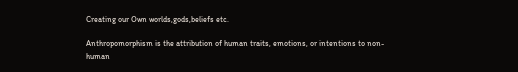Creating our Own worlds,gods,beliefs etc.

Anthropomorphism is the attribution of human traits, emotions, or intentions to non-human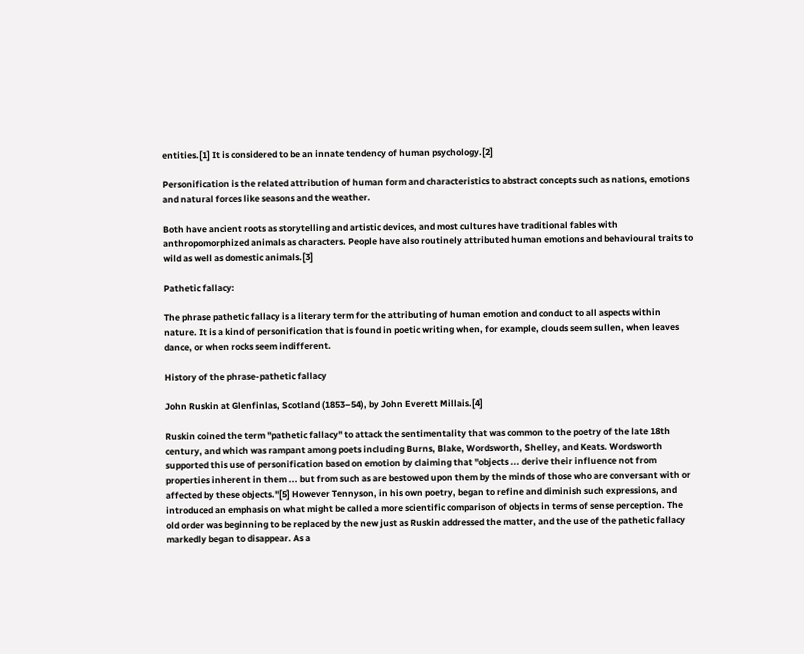entities.[1] It is considered to be an innate tendency of human psychology.[2]

Personification is the related attribution of human form and characteristics to abstract concepts such as nations, emotions and natural forces like seasons and the weather.

Both have ancient roots as storytelling and artistic devices, and most cultures have traditional fables with anthropomorphized animals as characters. People have also routinely attributed human emotions and behavioural traits to wild as well as domestic animals.[3]

Pathetic fallacy:

The phrase pathetic fallacy is a literary term for the attributing of human emotion and conduct to all aspects within nature. It is a kind of personification that is found in poetic writing when, for example, clouds seem sullen, when leaves dance, or when rocks seem indifferent.

History of the phrase-pathetic fallacy

John Ruskin at Glenfinlas, Scotland (1853–54), by John Everett Millais.[4]

Ruskin coined the term "pathetic fallacy" to attack the sentimentality that was common to the poetry of the late 18th century, and which was rampant among poets including Burns, Blake, Wordsworth, Shelley, and Keats. Wordsworth supported this use of personification based on emotion by claiming that "objects ... derive their influence not from properties inherent in them ... but from such as are bestowed upon them by the minds of those who are conversant with or affected by these objects."[5] However Tennyson, in his own poetry, began to refine and diminish such expressions, and introduced an emphasis on what might be called a more scientific comparison of objects in terms of sense perception. The old order was beginning to be replaced by the new just as Ruskin addressed the matter, and the use of the pathetic fallacy markedly began to disappear. As a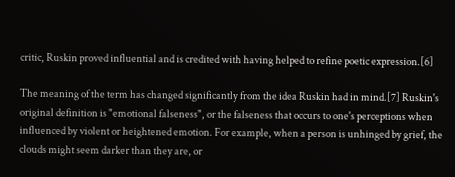critic, Ruskin proved influential and is credited with having helped to refine poetic expression.[6]

The meaning of the term has changed significantly from the idea Ruskin had in mind.[7] Ruskin's original definition is "emotional falseness", or the falseness that occurs to one's perceptions when influenced by violent or heightened emotion. For example, when a person is unhinged by grief, the clouds might seem darker than they are, or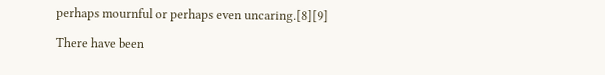perhaps mournful or perhaps even uncaring.[8][9]

There have been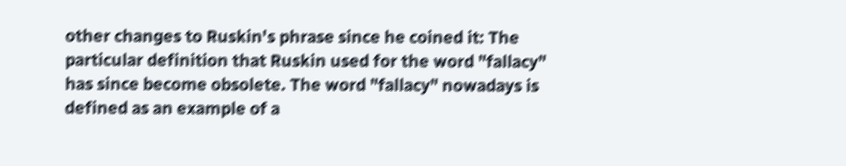other changes to Ruskin's phrase since he coined it: The particular definition that Ruskin used for the word "fallacy" has since become obsolete. The word "fallacy" nowadays is defined as an example of a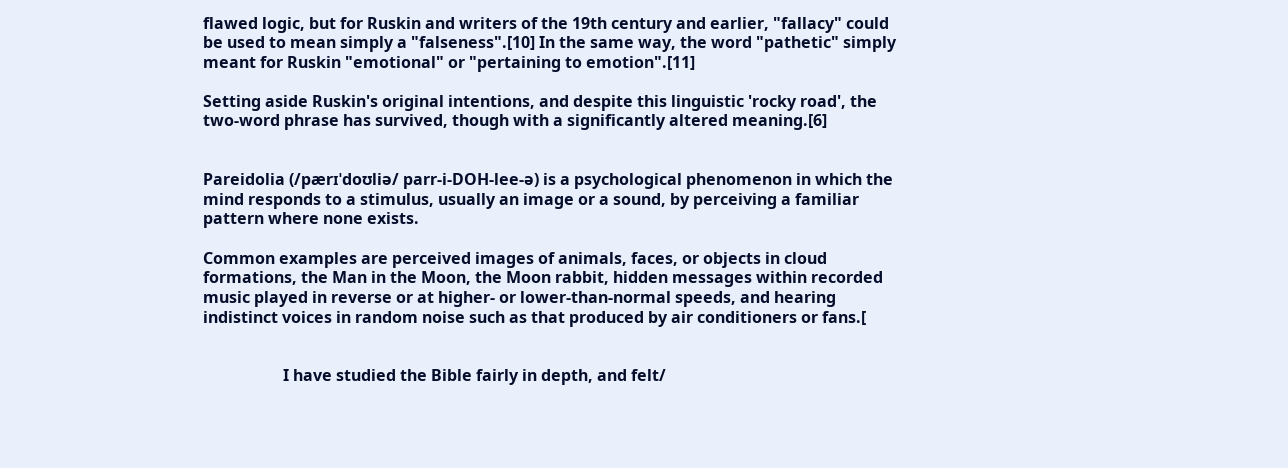flawed logic, but for Ruskin and writers of the 19th century and earlier, "fallacy" could be used to mean simply a "falseness".[10] In the same way, the word "pathetic" simply meant for Ruskin "emotional" or "pertaining to emotion".[11]

Setting aside Ruskin's original intentions, and despite this linguistic 'rocky road', the two-word phrase has survived, though with a significantly altered meaning.[6]


Pareidolia (/pærɪˈdoʊliə/ parr-i-DOH-lee-ə) is a psychological phenomenon in which the mind responds to a stimulus, usually an image or a sound, by perceiving a familiar pattern where none exists.

Common examples are perceived images of animals, faces, or objects in cloud formations, the Man in the Moon, the Moon rabbit, hidden messages within recorded music played in reverse or at higher- or lower-than-normal speeds, and hearing indistinct voices in random noise such as that produced by air conditioners or fans.[


                    I have studied the Bible fairly in depth, and felt/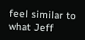feel similar to what Jeff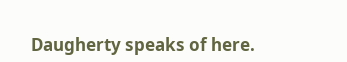Daugherty speaks of here.